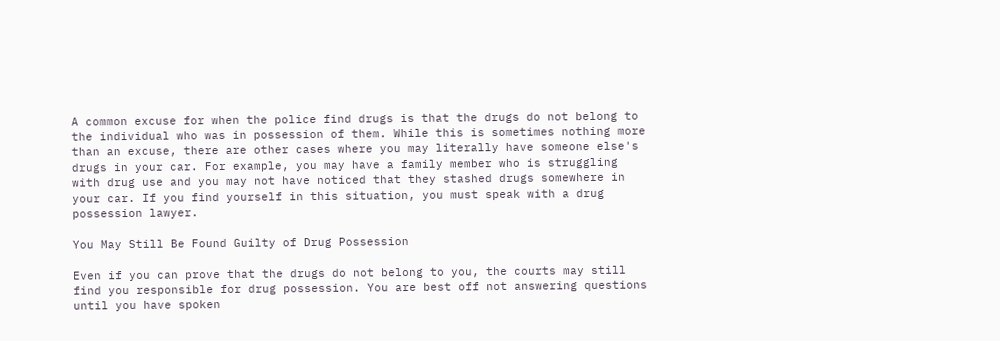A common excuse for when the police find drugs is that the drugs do not belong to the individual who was in possession of them. While this is sometimes nothing more than an excuse, there are other cases where you may literally have someone else's drugs in your car. For example, you may have a family member who is struggling with drug use and you may not have noticed that they stashed drugs somewhere in your car. If you find yourself in this situation, you must speak with a drug possession lawyer.

You May Still Be Found Guilty of Drug Possession

Even if you can prove that the drugs do not belong to you, the courts may still find you responsible for drug possession. You are best off not answering questions until you have spoken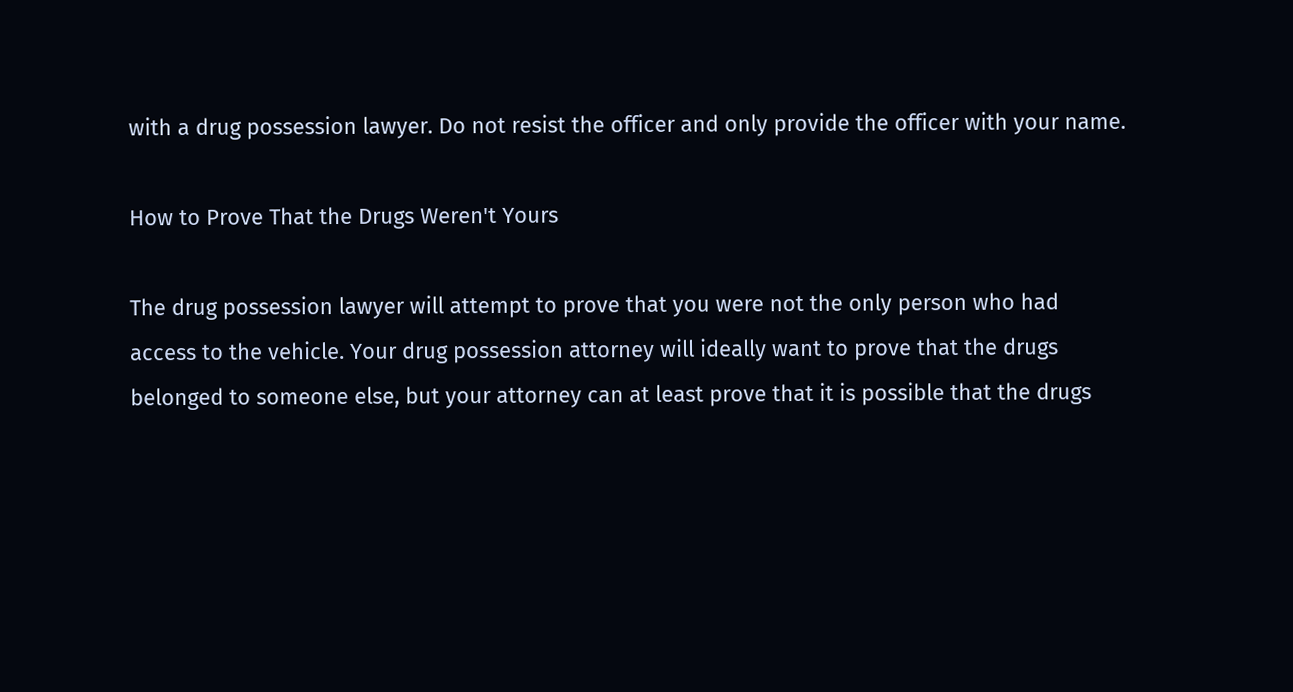with a drug possession lawyer. Do not resist the officer and only provide the officer with your name.

How to Prove That the Drugs Weren't Yours

The drug possession lawyer will attempt to prove that you were not the only person who had access to the vehicle. Your drug possession attorney will ideally want to prove that the drugs belonged to someone else, but your attorney can at least prove that it is possible that the drugs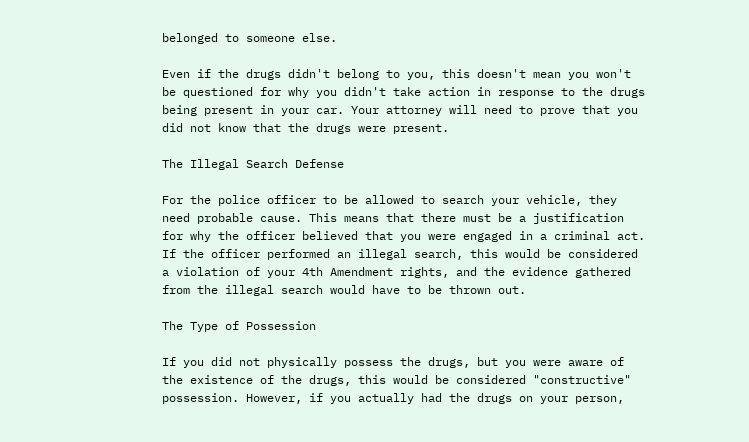belonged to someone else.

Even if the drugs didn't belong to you, this doesn't mean you won't be questioned for why you didn't take action in response to the drugs being present in your car. Your attorney will need to prove that you did not know that the drugs were present.

The Illegal Search Defense

For the police officer to be allowed to search your vehicle, they need probable cause. This means that there must be a justification for why the officer believed that you were engaged in a criminal act. If the officer performed an illegal search, this would be considered a violation of your 4th Amendment rights, and the evidence gathered from the illegal search would have to be thrown out.

The Type of Possession

If you did not physically possess the drugs, but you were aware of the existence of the drugs, this would be considered "constructive" possession. However, if you actually had the drugs on your person,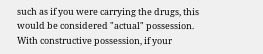such as if you were carrying the drugs, this would be considered "actual" possession. With constructive possession, if your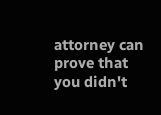attorney can prove that you didn't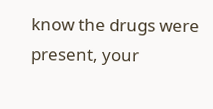know the drugs were present, your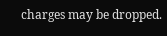charges may be dropped.